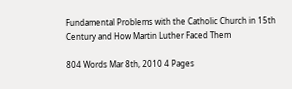Fundamental Problems with the Catholic Church in 15th Century and How Martin Luther Faced Them

804 Words Mar 8th, 2010 4 Pages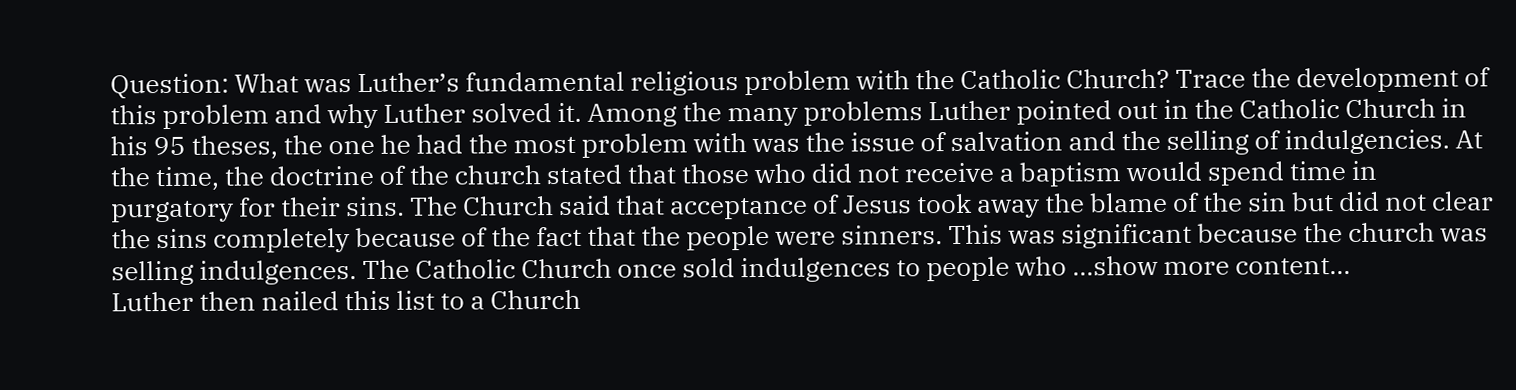Question: What was Luther’s fundamental religious problem with the Catholic Church? Trace the development of this problem and why Luther solved it. Among the many problems Luther pointed out in the Catholic Church in his 95 theses, the one he had the most problem with was the issue of salvation and the selling of indulgencies. At the time, the doctrine of the church stated that those who did not receive a baptism would spend time in purgatory for their sins. The Church said that acceptance of Jesus took away the blame of the sin but did not clear the sins completely because of the fact that the people were sinners. This was significant because the church was selling indulgences. The Catholic Church once sold indulgences to people who …show more content…
Luther then nailed this list to a Church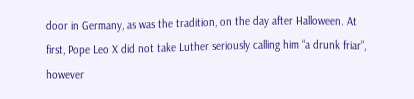door in Germany, as was the tradition, on the day after Halloween. At first, Pope Leo X did not take Luther seriously calling him “a drunk friar”, however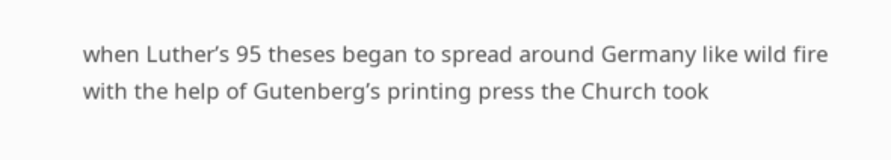when Luther’s 95 theses began to spread around Germany like wild fire with the help of Gutenberg’s printing press the Church took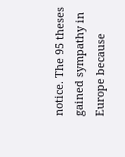notice. The 95 theses gained sympathy in Europe because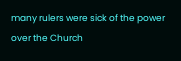many rulers were sick of the power over the Church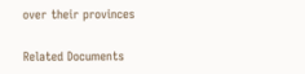over their provinces

Related Documents